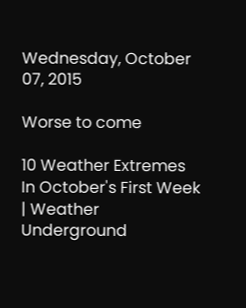Wednesday, October 07, 2015

Worse to come

10 Weather Extremes In October's First Week | Weather Underground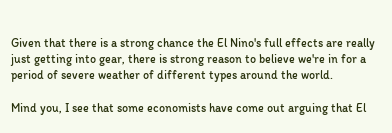Given that there is a strong chance the El Nino's full effects are really just getting into gear, there is strong reason to believe we're in for a period of severe weather of different types around the world.

Mind you, I see that some economists have come out arguing that El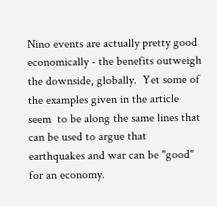Nino events are actually pretty good economically - the benefits outweigh the downside, globally.  Yet some of the examples given in the article seem  to be along the same lines that can be used to argue that earthquakes and war can be "good" for an economy.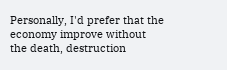Personally, I'd prefer that the economy improve without the death, destruction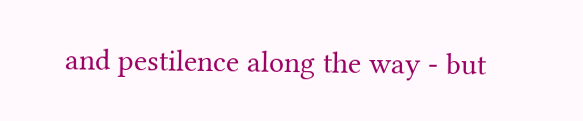and pestilence along the way - but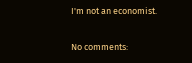I'm not an economist.

No comments: